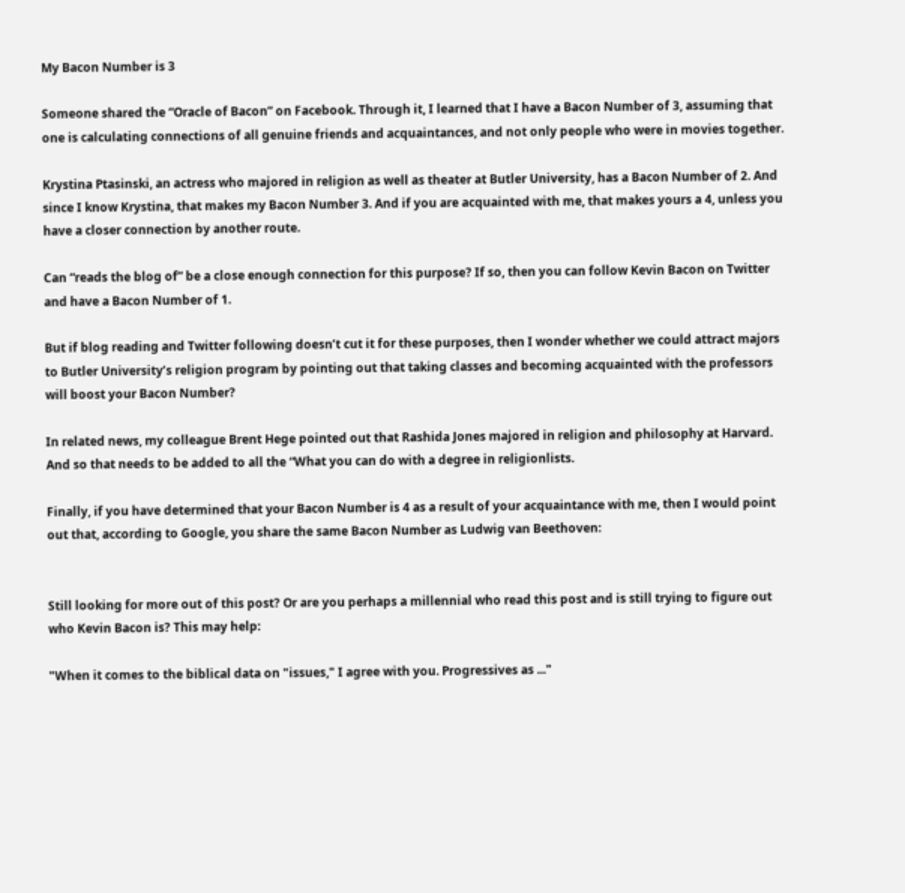My Bacon Number is 3

Someone shared the “Oracle of Bacon” on Facebook. Through it, I learned that I have a Bacon Number of 3, assuming that one is calculating connections of all genuine friends and acquaintances, and not only people who were in movies together.

Krystina Ptasinski, an actress who majored in religion as well as theater at Butler University, has a Bacon Number of 2. And since I know Krystina, that makes my Bacon Number 3. And if you are acquainted with me, that makes yours a 4, unless you have a closer connection by another route.

Can “reads the blog of” be a close enough connection for this purpose? If so, then you can follow Kevin Bacon on Twitter and have a Bacon Number of 1.

But if blog reading and Twitter following doesn’t cut it for these purposes, then I wonder whether we could attract majors to Butler University’s religion program by pointing out that taking classes and becoming acquainted with the professors will boost your Bacon Number?

In related news, my colleague Brent Hege pointed out that Rashida Jones majored in religion and philosophy at Harvard. And so that needs to be added to all the “What you can do with a degree in religionlists.

Finally, if you have determined that your Bacon Number is 4 as a result of your acquaintance with me, then I would point out that, according to Google, you share the same Bacon Number as Ludwig van Beethoven:


Still looking for more out of this post? Or are you perhaps a millennial who read this post and is still trying to figure out who Kevin Bacon is? This may help:

"When it comes to the biblical data on "issues," I agree with you. Progressives as ..."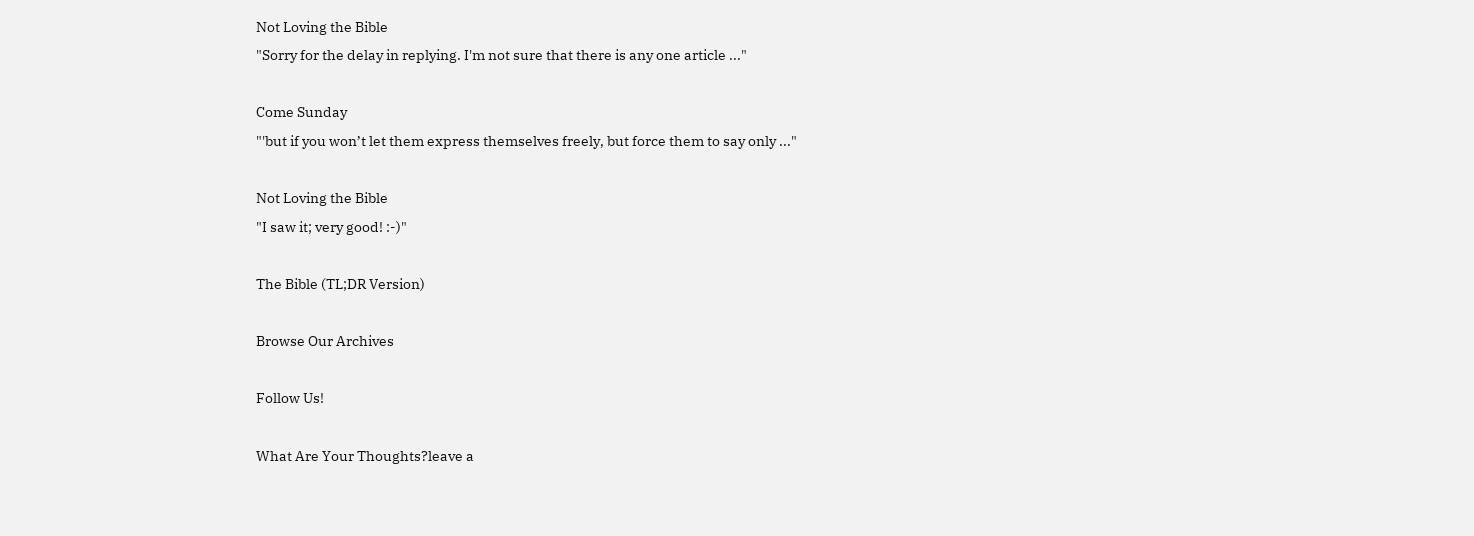Not Loving the Bible
"Sorry for the delay in replying. I'm not sure that there is any one article ..."

Come Sunday
"'but if you won’t let them express themselves freely, but force them to say only ..."

Not Loving the Bible
"I saw it; very good! :-)"

The Bible (TL;DR Version)

Browse Our Archives

Follow Us!

What Are Your Thoughts?leave a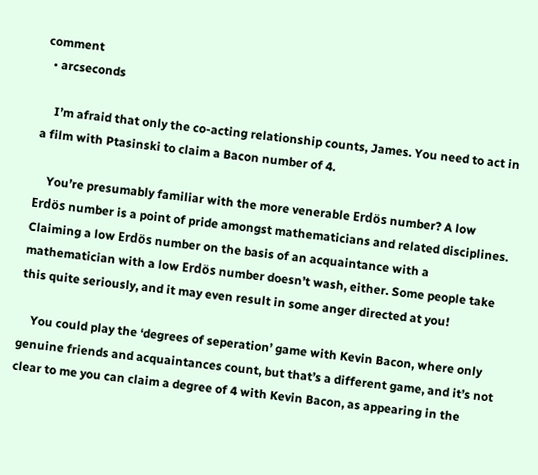comment
  • arcseconds

    I’m afraid that only the co-acting relationship counts, James. You need to act in a film with Ptasinski to claim a Bacon number of 4.

    You’re presumably familiar with the more venerable Erdös number? A low Erdös number is a point of pride amongst mathematicians and related disciplines. Claiming a low Erdös number on the basis of an acquaintance with a mathematician with a low Erdös number doesn’t wash, either. Some people take this quite seriously, and it may even result in some anger directed at you!

    You could play the ‘degrees of seperation’ game with Kevin Bacon, where only genuine friends and acquaintances count, but that’s a different game, and it’s not clear to me you can claim a degree of 4 with Kevin Bacon, as appearing in the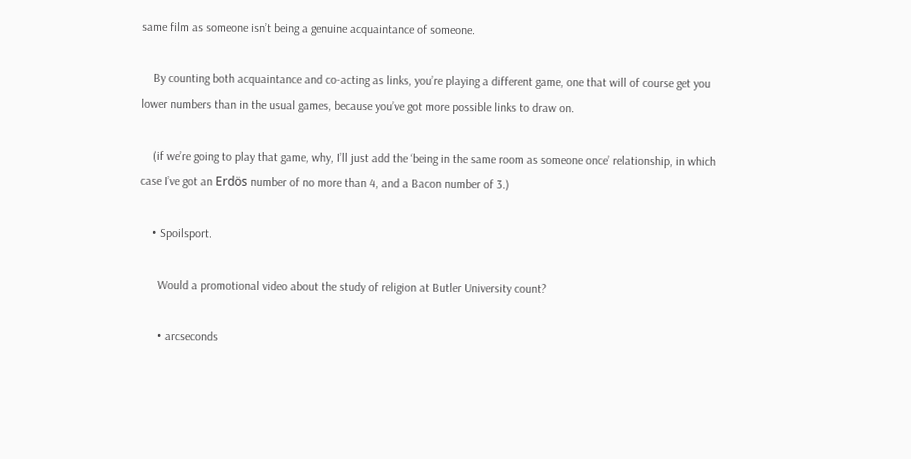same film as someone isn’t being a genuine acquaintance of someone.

    By counting both acquaintance and co-acting as links, you’re playing a different game, one that will of course get you lower numbers than in the usual games, because you’ve got more possible links to draw on.

    (if we’re going to play that game, why, I’ll just add the ‘being in the same room as someone once’ relationship, in which case I’ve got an Erdös number of no more than 4, and a Bacon number of 3.)

    • Spoilsport.

      Would a promotional video about the study of religion at Butler University count?

      • arcseconds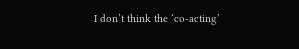I don’t think the ‘co-acting’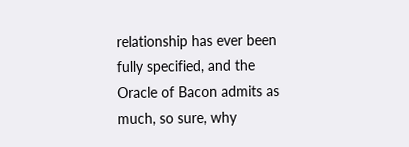relationship has ever been fully specified, and the Oracle of Bacon admits as much, so sure, why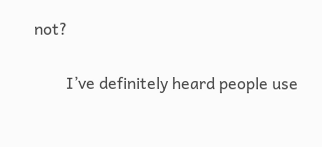not?

        I’ve definitely heard people use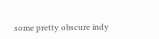some pretty obscure indy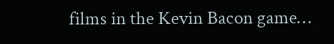films in the Kevin Bacon game…